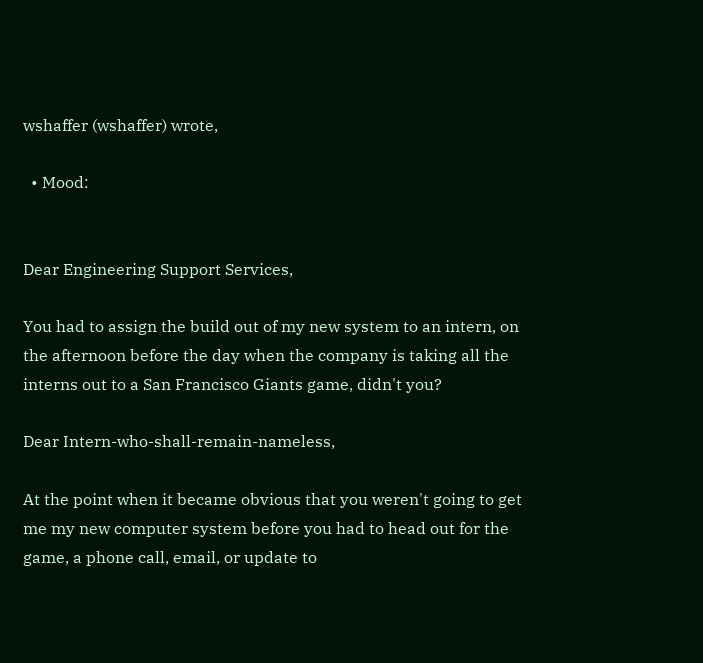wshaffer (wshaffer) wrote,

  • Mood:


Dear Engineering Support Services,

You had to assign the build out of my new system to an intern, on the afternoon before the day when the company is taking all the interns out to a San Francisco Giants game, didn't you?

Dear Intern-who-shall-remain-nameless,

At the point when it became obvious that you weren't going to get me my new computer system before you had to head out for the game, a phone call, email, or update to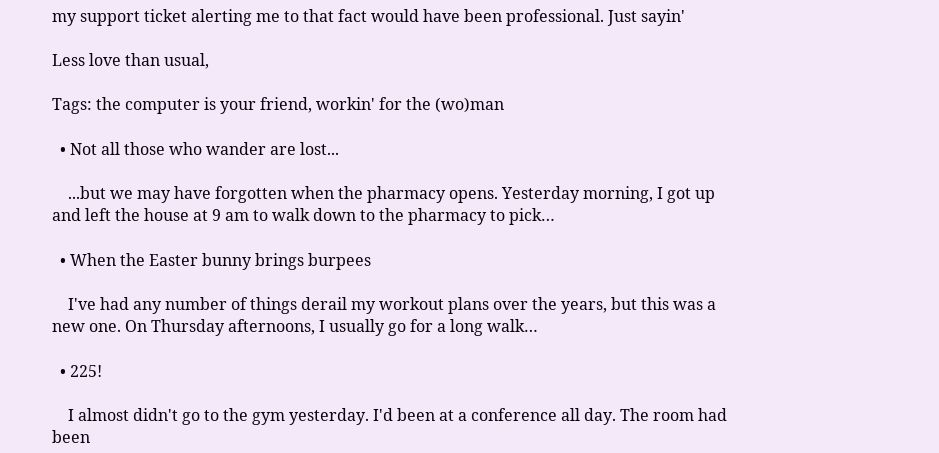my support ticket alerting me to that fact would have been professional. Just sayin'

Less love than usual,

Tags: the computer is your friend, workin' for the (wo)man

  • Not all those who wander are lost...

    ...but we may have forgotten when the pharmacy opens. Yesterday morning, I got up and left the house at 9 am to walk down to the pharmacy to pick…

  • When the Easter bunny brings burpees

    I've had any number of things derail my workout plans over the years, but this was a new one. On Thursday afternoons, I usually go for a long walk…

  • 225!

    I almost didn't go to the gym yesterday. I'd been at a conference all day. The room had been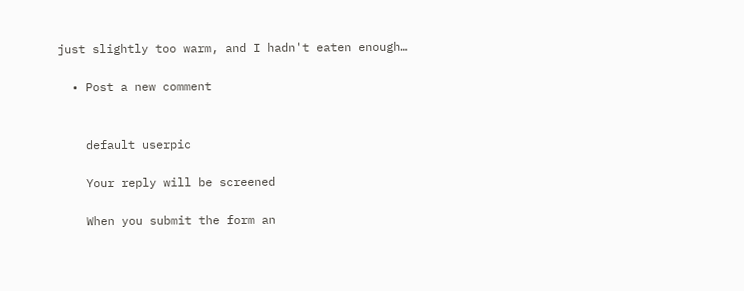just slightly too warm, and I hadn't eaten enough…

  • Post a new comment


    default userpic

    Your reply will be screened

    When you submit the form an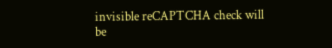invisible reCAPTCHA check will be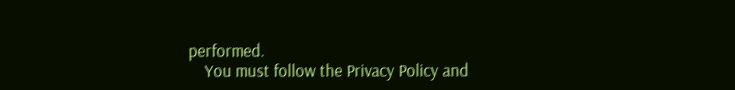performed.
    You must follow the Privacy Policy and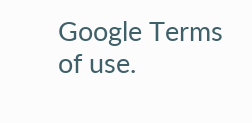Google Terms of use.